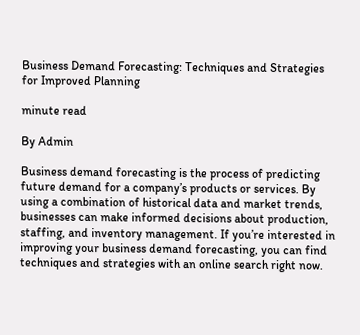Business Demand Forecasting: Techniques and Strategies for Improved Planning

minute read

By Admin

Business demand forecasting is the process of predicting future demand for a company’s products or services. By using a combination of historical data and market trends, businesses can make informed decisions about production, staffing, and inventory management. If you’re interested in improving your business demand forecasting, you can find techniques and strategies with an online search right now.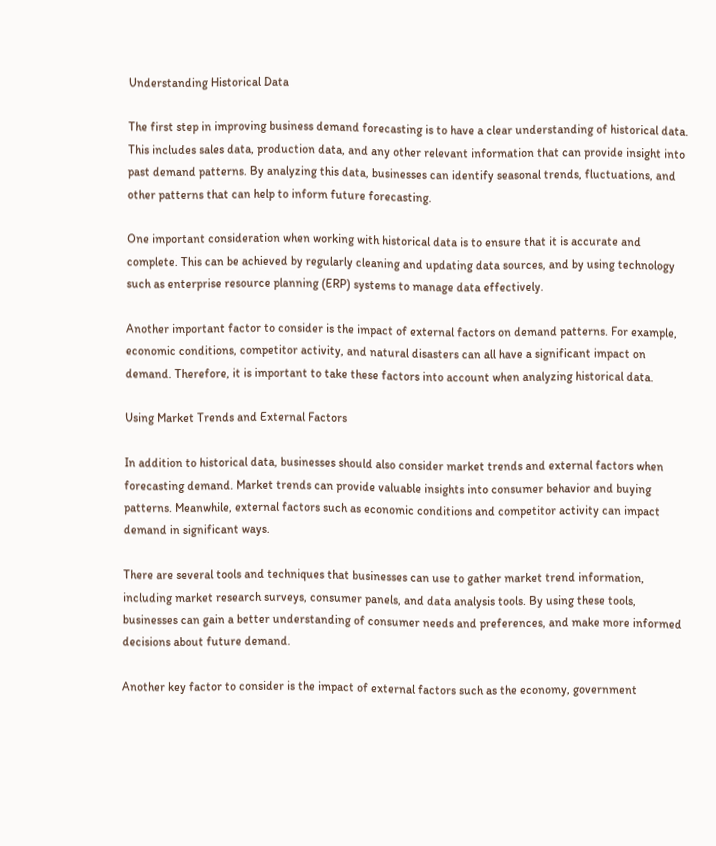Understanding Historical Data

The first step in improving business demand forecasting is to have a clear understanding of historical data. This includes sales data, production data, and any other relevant information that can provide insight into past demand patterns. By analyzing this data, businesses can identify seasonal trends, fluctuations, and other patterns that can help to inform future forecasting.

One important consideration when working with historical data is to ensure that it is accurate and complete. This can be achieved by regularly cleaning and updating data sources, and by using technology such as enterprise resource planning (ERP) systems to manage data effectively.

Another important factor to consider is the impact of external factors on demand patterns. For example, economic conditions, competitor activity, and natural disasters can all have a significant impact on demand. Therefore, it is important to take these factors into account when analyzing historical data.

Using Market Trends and External Factors

In addition to historical data, businesses should also consider market trends and external factors when forecasting demand. Market trends can provide valuable insights into consumer behavior and buying patterns. Meanwhile, external factors such as economic conditions and competitor activity can impact demand in significant ways.

There are several tools and techniques that businesses can use to gather market trend information, including market research surveys, consumer panels, and data analysis tools. By using these tools, businesses can gain a better understanding of consumer needs and preferences, and make more informed decisions about future demand.

Another key factor to consider is the impact of external factors such as the economy, government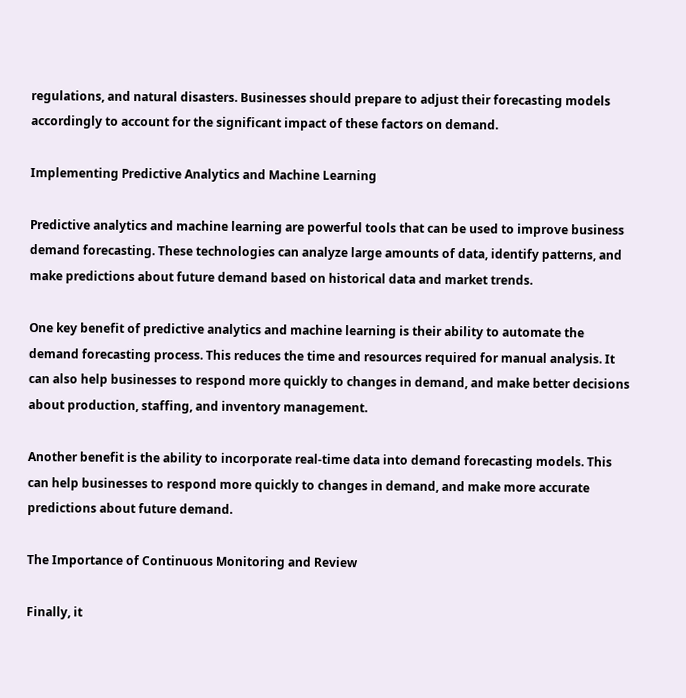regulations, and natural disasters. Businesses should prepare to adjust their forecasting models accordingly to account for the significant impact of these factors on demand.

Implementing Predictive Analytics and Machine Learning

Predictive analytics and machine learning are powerful tools that can be used to improve business demand forecasting. These technologies can analyze large amounts of data, identify patterns, and make predictions about future demand based on historical data and market trends.

One key benefit of predictive analytics and machine learning is their ability to automate the demand forecasting process. This reduces the time and resources required for manual analysis. It can also help businesses to respond more quickly to changes in demand, and make better decisions about production, staffing, and inventory management.

Another benefit is the ability to incorporate real-time data into demand forecasting models. This can help businesses to respond more quickly to changes in demand, and make more accurate predictions about future demand.

The Importance of Continuous Monitoring and Review

Finally, it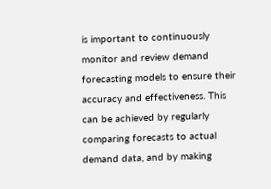is important to continuously monitor and review demand forecasting models to ensure their accuracy and effectiveness. This can be achieved by regularly comparing forecasts to actual demand data, and by making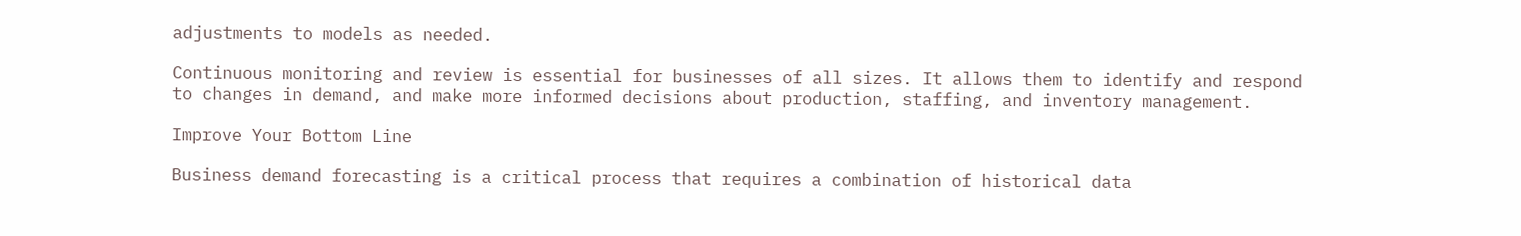adjustments to models as needed.

Continuous monitoring and review is essential for businesses of all sizes. It allows them to identify and respond to changes in demand, and make more informed decisions about production, staffing, and inventory management.

Improve Your Bottom Line

Business demand forecasting is a critical process that requires a combination of historical data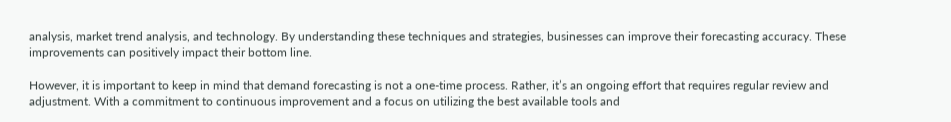analysis, market trend analysis, and technology. By understanding these techniques and strategies, businesses can improve their forecasting accuracy. These improvements can positively impact their bottom line.

However, it is important to keep in mind that demand forecasting is not a one-time process. Rather, it’s an ongoing effort that requires regular review and adjustment. With a commitment to continuous improvement and a focus on utilizing the best available tools and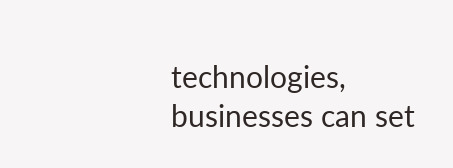technologies, businesses can set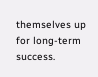themselves up for long-term success.